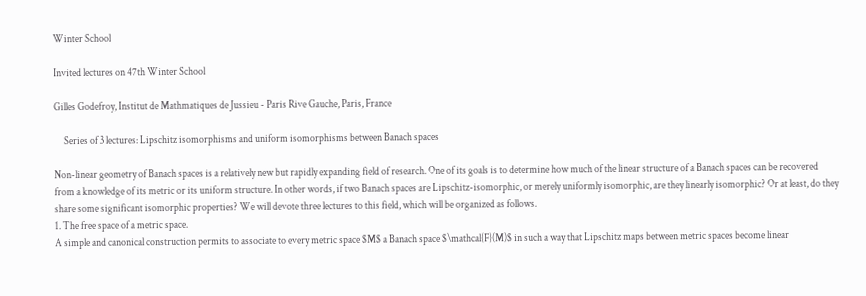Winter School

Invited lectures on 47th Winter School

Gilles Godefroy, Institut de Mathmatiques de Jussieu - Paris Rive Gauche, Paris, France

     Series of 3 lectures: Lipschitz isomorphisms and uniform isomorphisms between Banach spaces

Non-linear geometry of Banach spaces is a relatively new but rapidly expanding field of research. One of its goals is to determine how much of the linear structure of a Banach spaces can be recovered from a knowledge of its metric or its uniform structure. In other words, if two Banach spaces are Lipschitz-isomorphic, or merely uniformly isomorphic, are they linearly isomorphic? Or at least, do they share some significant isomorphic properties? We will devote three lectures to this field, which will be organized as follows.
1. The free space of a metric space.
A simple and canonical construction permits to associate to every metric space $M$ a Banach space $\mathcal{F}(M)$ in such a way that Lipschitz maps between metric spaces become linear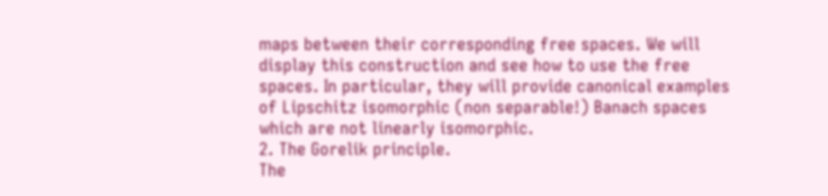maps between their corresponding free spaces. We will display this construction and see how to use the free spaces. In particular, they will provide canonical examples of Lipschitz isomorphic (non separable!) Banach spaces which are not linearly isomorphic.
2. The Gorelik principle.
The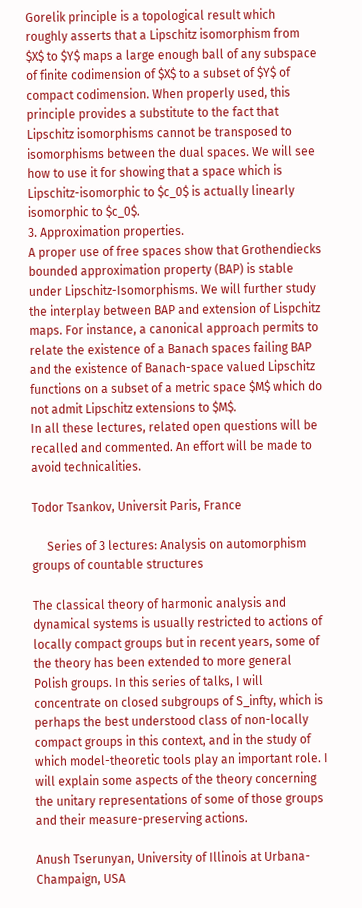Gorelik principle is a topological result which roughly asserts that a Lipschitz isomorphism from $X$ to $Y$ maps a large enough ball of any subspace of finite codimension of $X$ to a subset of $Y$ of compact codimension. When properly used, this principle provides a substitute to the fact that Lipschitz isomorphisms cannot be transposed to isomorphisms between the dual spaces. We will see how to use it for showing that a space which is Lipschitz-isomorphic to $c_0$ is actually linearly isomorphic to $c_0$.
3. Approximation properties.
A proper use of free spaces show that Grothendiecks bounded approximation property (BAP) is stable under Lipschitz-Isomorphisms. We will further study the interplay between BAP and extension of Lispchitz maps. For instance, a canonical approach permits to relate the existence of a Banach spaces failing BAP and the existence of Banach-space valued Lipschitz functions on a subset of a metric space $M$ which do not admit Lipschitz extensions to $M$.
In all these lectures, related open questions will be recalled and commented. An effort will be made to avoid technicalities.

Todor Tsankov, Universit Paris, France

     Series of 3 lectures: Analysis on automorphism groups of countable structures

The classical theory of harmonic analysis and dynamical systems is usually restricted to actions of locally compact groups but in recent years, some of the theory has been extended to more general Polish groups. In this series of talks, I will concentrate on closed subgroups of S_infty, which is perhaps the best understood class of non-locally compact groups in this context, and in the study of which model-theoretic tools play an important role. I will explain some aspects of the theory concerning the unitary representations of some of those groups and their measure-preserving actions.

Anush Tserunyan, University of Illinois at Urbana-Champaign, USA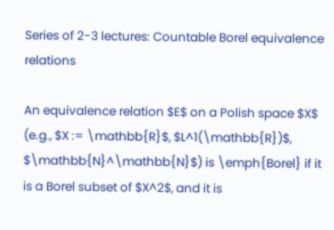Series of 2-3 lectures: Countable Borel equivalence relations

An equivalence relation $E$ on a Polish space $X$ (e.g., $X := \mathbb{R}$, $L^1(\mathbb{R})$, $\mathbb{N}^\mathbb{N}$) is \emph{Borel} if it is a Borel subset of $X^2$, and it is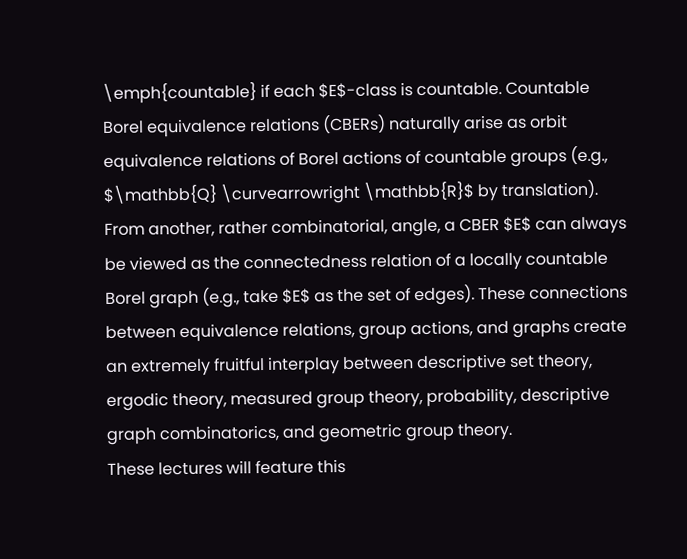\emph{countable} if each $E$-class is countable. Countable Borel equivalence relations (CBERs) naturally arise as orbit equivalence relations of Borel actions of countable groups (e.g., $\mathbb{Q} \curvearrowright \mathbb{R}$ by translation). From another, rather combinatorial, angle, a CBER $E$ can always be viewed as the connectedness relation of a locally countable Borel graph (e.g., take $E$ as the set of edges). These connections between equivalence relations, group actions, and graphs create an extremely fruitful interplay between descriptive set theory, ergodic theory, measured group theory, probability, descriptive graph combinatorics, and geometric group theory.
These lectures will feature this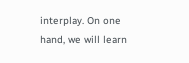interplay. On one hand, we will learn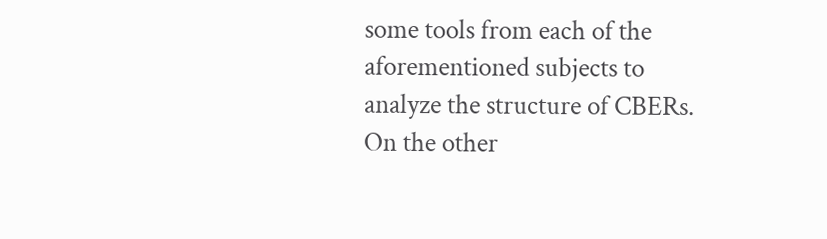some tools from each of the aforementioned subjects to analyze the structure of CBERs. On the other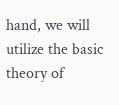hand, we will utilize the basic theory of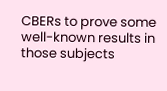CBERs to prove some well-known results in those subjects